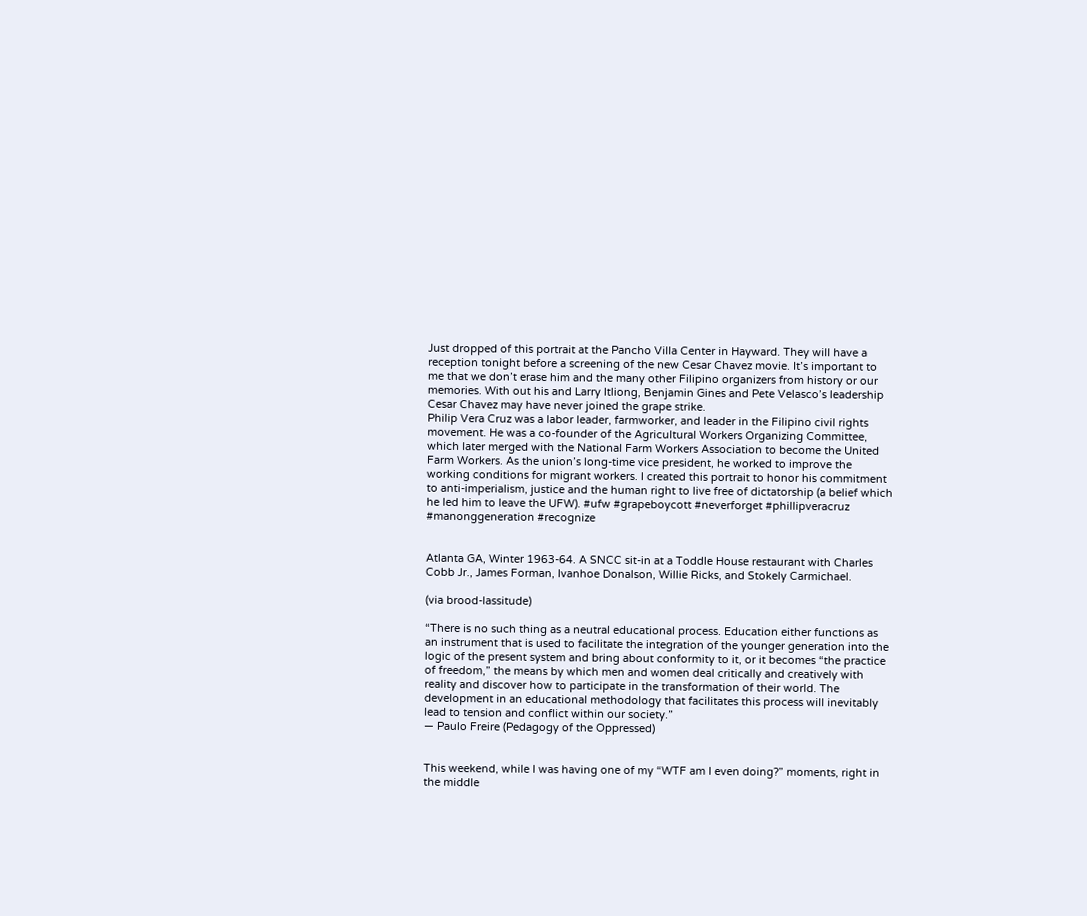Just dropped of this portrait at the Pancho Villa Center in Hayward. They will have a reception tonight before a screening of the new Cesar Chavez movie. It’s important to me that we don’t erase him and the many other Filipino organizers from history or our memories. With out his and Larry Itliong, Benjamin Gines and Pete Velasco’s leadership Cesar Chavez may have never joined the grape strike.
Philip Vera Cruz was a labor leader, farmworker, and leader in the Filipino civil rights movement. He was a co-founder of the Agricultural Workers Organizing Committee, which later merged with the National Farm Workers Association to become the United Farm Workers. As the union’s long-time vice president, he worked to improve the working conditions for migrant workers. I created this portrait to honor his commitment to anti-imperialism, justice and the human right to live free of dictatorship (a belief which he led him to leave the UFW). #ufw #grapeboycott #neverforget #phillipveracruz #manonggeneration #recognize


Atlanta GA, Winter 1963-64. A SNCC sit-in at a Toddle House restaurant with Charles Cobb Jr., James Forman, Ivanhoe Donalson, Willie Ricks, and Stokely Carmichael.

(via brood-lassitude)

“There is no such thing as a neutral educational process. Education either functions as an instrument that is used to facilitate the integration of the younger generation into the logic of the present system and bring about conformity to it, or it becomes “the practice of freedom,” the means by which men and women deal critically and creatively with reality and discover how to participate in the transformation of their world. The development in an educational methodology that facilitates this process will inevitably lead to tension and conflict within our society.”
— Paulo Freire (Pedagogy of the Oppressed)


This weekend, while I was having one of my “WTF am I even doing?” moments, right in the middle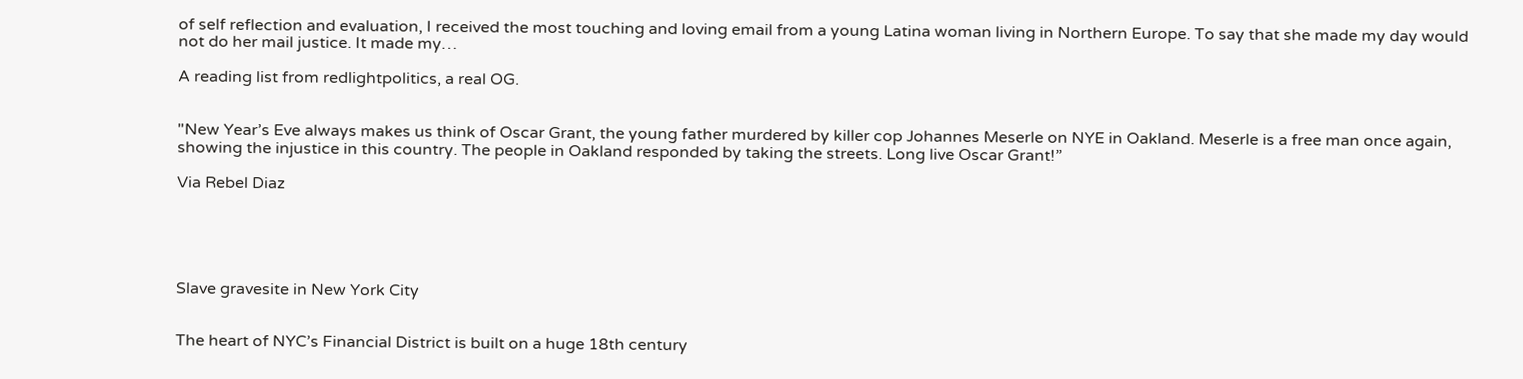of self reflection and evaluation, I received the most touching and loving email from a young Latina woman living in Northern Europe. To say that she made my day would not do her mail justice. It made my…

A reading list from redlightpolitics, a real OG.


"New Year’s Eve always makes us think of Oscar Grant, the young father murdered by killer cop Johannes Meserle on NYE in Oakland. Meserle is a free man once again, showing the injustice in this country. The people in Oakland responded by taking the streets. Long live Oscar Grant!”

Via Rebel Diaz





Slave gravesite in New York City


The heart of NYC’s Financial District is built on a huge 18th century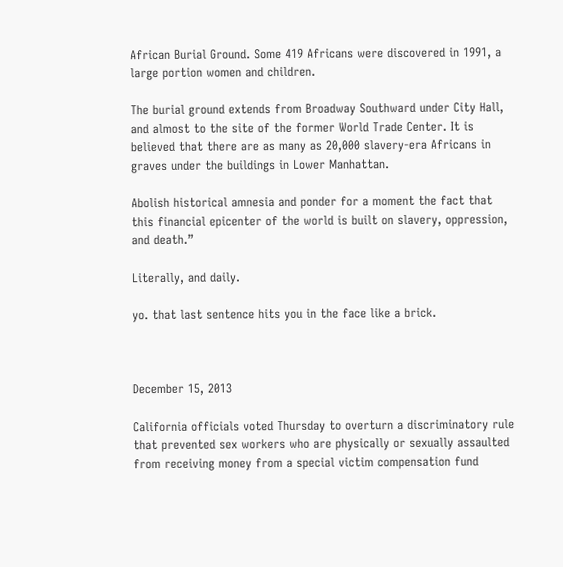African Burial Ground. Some 419 Africans were discovered in 1991, a large portion women and children.

The burial ground extends from Broadway Southward under City Hall, and almost to the site of the former World Trade Center. It is believed that there are as many as 20,000 slavery-era Africans in graves under the buildings in Lower Manhattan.

Abolish historical amnesia and ponder for a moment the fact that this financial epicenter of the world is built on slavery, oppression, and death.”

Literally, and daily.

yo. that last sentence hits you in the face like a brick.



December 15, 2013

California officials voted Thursday to overturn a discriminatory rule that prevented sex workers who are physically or sexually assaulted from receiving money from a special victim compensation fund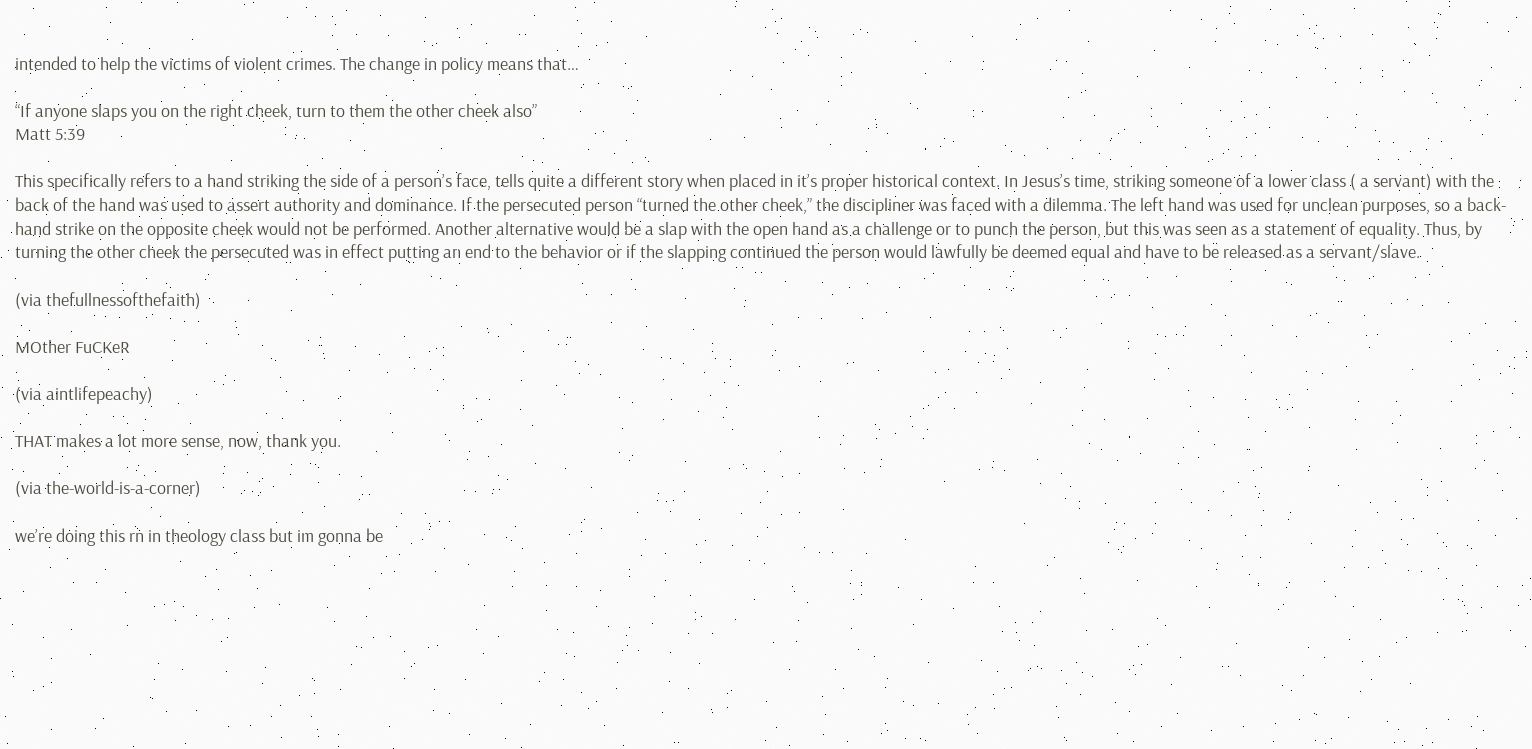intended to help the victims of violent crimes. The change in policy means that…

“If anyone slaps you on the right cheek, turn to them the other cheek also”
Matt 5:39

This specifically refers to a hand striking the side of a person’s face, tells quite a different story when placed in it’s proper historical context. In Jesus’s time, striking someone of a lower class ( a servant) with the back of the hand was used to assert authority and dominance. If the persecuted person “turned the other cheek,” the discipliner was faced with a dilemma. The left hand was used for unclean purposes, so a back-hand strike on the opposite cheek would not be performed. Another alternative would be a slap with the open hand as a challenge or to punch the person, but this was seen as a statement of equality. Thus, by turning the other cheek the persecuted was in effect putting an end to the behavior or if the slapping continued the person would lawfully be deemed equal and have to be released as a servant/slave.

(via thefullnessofthefaith)

MOther FuCKeR

(via aintlifepeachy)

THAT makes a lot more sense, now, thank you.

(via the-world-is-a-corner)

we’re doing this rn in theology class but im gonna be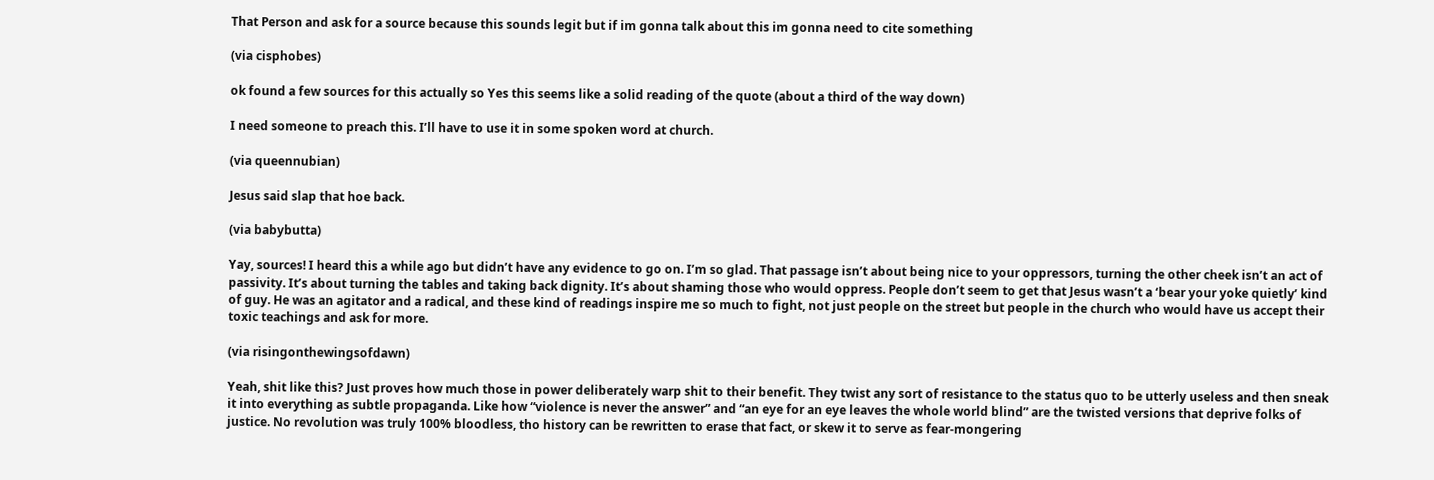That Person and ask for a source because this sounds legit but if im gonna talk about this im gonna need to cite something

(via cisphobes)

ok found a few sources for this actually so Yes this seems like a solid reading of the quote (about a third of the way down)

I need someone to preach this. I’ll have to use it in some spoken word at church.

(via queennubian)

Jesus said slap that hoe back.

(via babybutta)

Yay, sources! I heard this a while ago but didn’t have any evidence to go on. I’m so glad. That passage isn’t about being nice to your oppressors, turning the other cheek isn’t an act of passivity. It’s about turning the tables and taking back dignity. It’s about shaming those who would oppress. People don’t seem to get that Jesus wasn’t a ‘bear your yoke quietly’ kind of guy. He was an agitator and a radical, and these kind of readings inspire me so much to fight, not just people on the street but people in the church who would have us accept their toxic teachings and ask for more.

(via risingonthewingsofdawn)

Yeah, shit like this? Just proves how much those in power deliberately warp shit to their benefit. They twist any sort of resistance to the status quo to be utterly useless and then sneak it into everything as subtle propaganda. Like how “violence is never the answer” and “an eye for an eye leaves the whole world blind” are the twisted versions that deprive folks of justice. No revolution was truly 100% bloodless, tho history can be rewritten to erase that fact, or skew it to serve as fear-mongering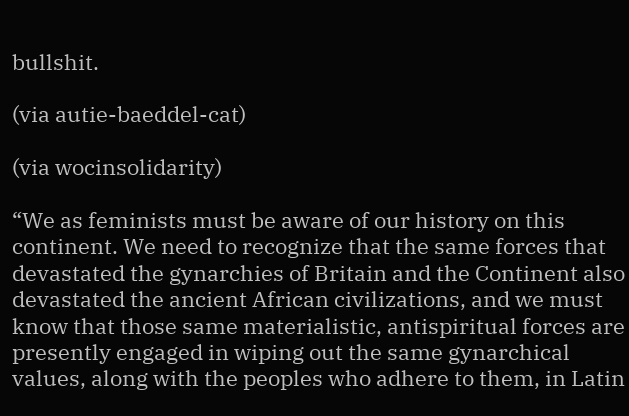bullshit.

(via autie-baeddel-cat)

(via wocinsolidarity)

“We as feminists must be aware of our history on this continent. We need to recognize that the same forces that devastated the gynarchies of Britain and the Continent also devastated the ancient African civilizations, and we must know that those same materialistic, antispiritual forces are presently engaged in wiping out the same gynarchical values, along with the peoples who adhere to them, in Latin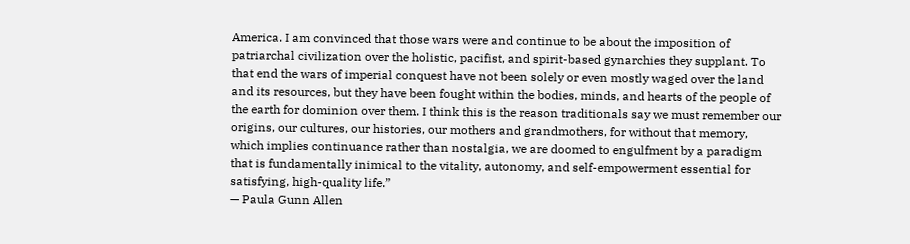America. I am convinced that those wars were and continue to be about the imposition of patriarchal civilization over the holistic, pacifist, and spirit-based gynarchies they supplant. To that end the wars of imperial conquest have not been solely or even mostly waged over the land and its resources, but they have been fought within the bodies, minds, and hearts of the people of the earth for dominion over them. I think this is the reason traditionals say we must remember our origins, our cultures, our histories, our mothers and grandmothers, for without that memory, which implies continuance rather than nostalgia, we are doomed to engulfment by a paradigm that is fundamentally inimical to the vitality, autonomy, and self-empowerment essential for satisfying, high-quality life.”
— Paula Gunn Allen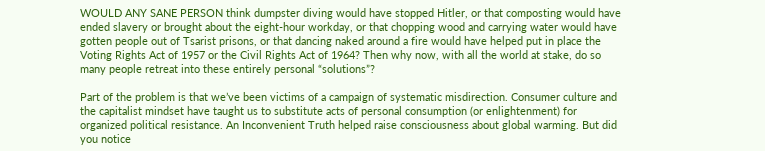WOULD ANY SANE PERSON think dumpster diving would have stopped Hitler, or that composting would have ended slavery or brought about the eight-hour workday, or that chopping wood and carrying water would have gotten people out of Tsarist prisons, or that dancing naked around a fire would have helped put in place the Voting Rights Act of 1957 or the Civil Rights Act of 1964? Then why now, with all the world at stake, do so many people retreat into these entirely personal “solutions”?

Part of the problem is that we’ve been victims of a campaign of systematic misdirection. Consumer culture and the capitalist mindset have taught us to substitute acts of personal consumption (or enlightenment) for organized political resistance. An Inconvenient Truth helped raise consciousness about global warming. But did you notice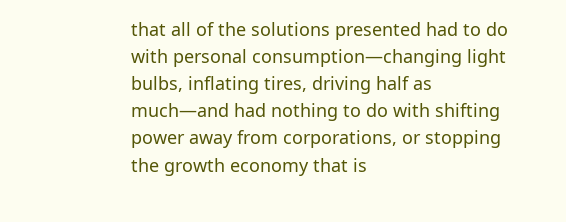that all of the solutions presented had to do with personal consumption—changing light bulbs, inflating tires, driving half as much—and had nothing to do with shifting power away from corporations, or stopping the growth economy that is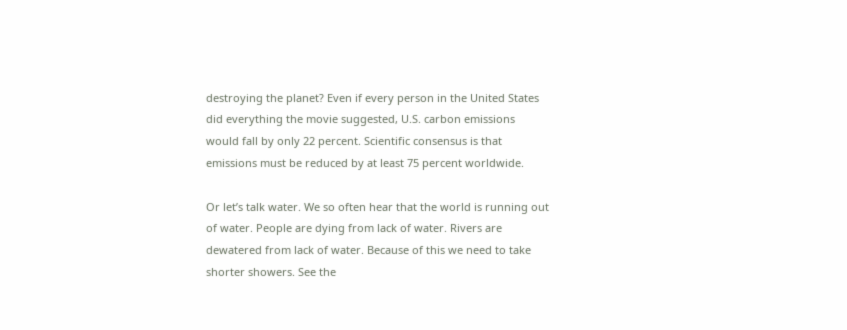destroying the planet? Even if every person in the United States did everything the movie suggested, U.S. carbon emissions would fall by only 22 percent. Scientific consensus is that emissions must be reduced by at least 75 percent worldwide.

Or let’s talk water. We so often hear that the world is running out of water. People are dying from lack of water. Rivers are dewatered from lack of water. Because of this we need to take shorter showers. See the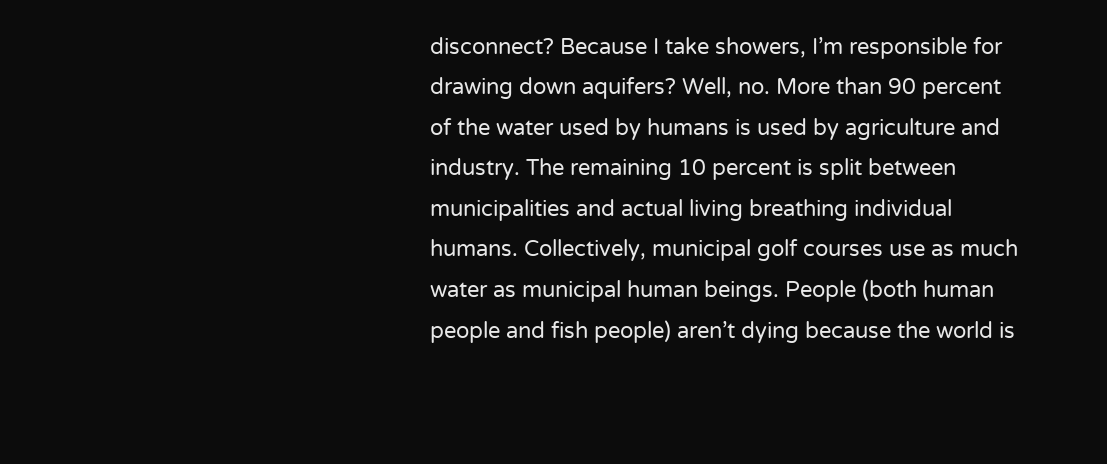disconnect? Because I take showers, I’m responsible for drawing down aquifers? Well, no. More than 90 percent of the water used by humans is used by agriculture and industry. The remaining 10 percent is split between municipalities and actual living breathing individual humans. Collectively, municipal golf courses use as much water as municipal human beings. People (both human people and fish people) aren’t dying because the world is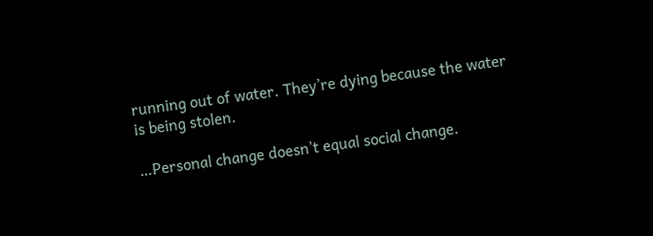running out of water. They’re dying because the water is being stolen.

…Personal change doesn’t equal social change.